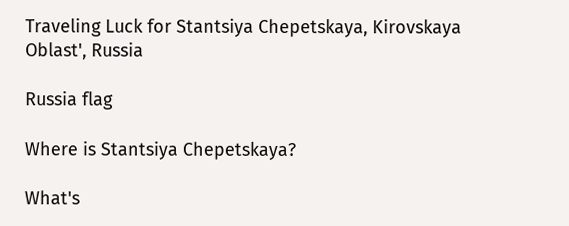Traveling Luck for Stantsiya Chepetskaya, Kirovskaya Oblast', Russia

Russia flag

Where is Stantsiya Chepetskaya?

What's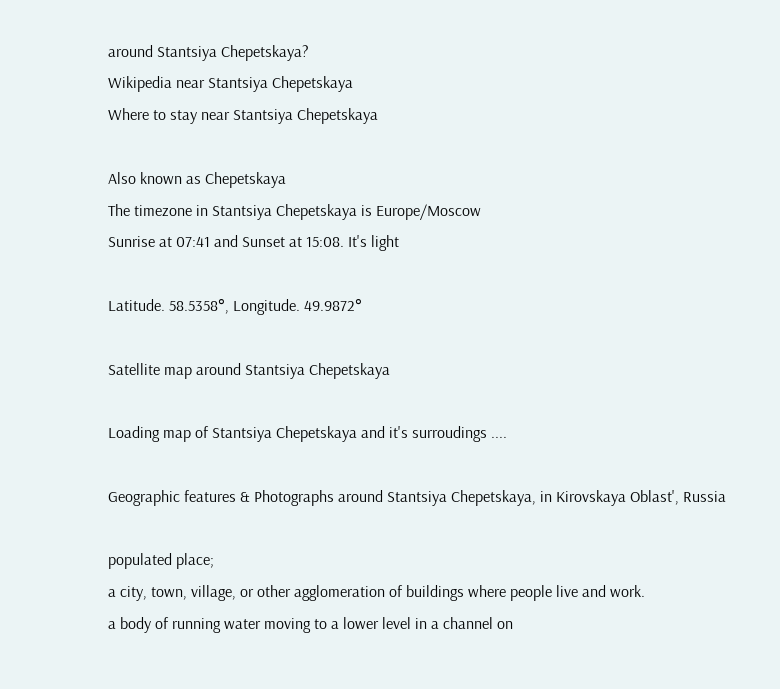around Stantsiya Chepetskaya?
Wikipedia near Stantsiya Chepetskaya
Where to stay near Stantsiya Chepetskaya

Also known as Chepetskaya
The timezone in Stantsiya Chepetskaya is Europe/Moscow
Sunrise at 07:41 and Sunset at 15:08. It's light

Latitude. 58.5358°, Longitude. 49.9872°

Satellite map around Stantsiya Chepetskaya

Loading map of Stantsiya Chepetskaya and it's surroudings ....

Geographic features & Photographs around Stantsiya Chepetskaya, in Kirovskaya Oblast', Russia

populated place;
a city, town, village, or other agglomeration of buildings where people live and work.
a body of running water moving to a lower level in a channel on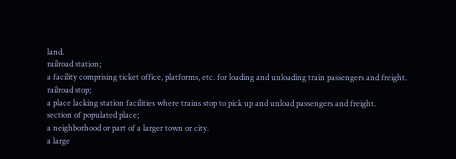land.
railroad station;
a facility comprising ticket office, platforms, etc. for loading and unloading train passengers and freight.
railroad stop;
a place lacking station facilities where trains stop to pick up and unload passengers and freight.
section of populated place;
a neighborhood or part of a larger town or city.
a large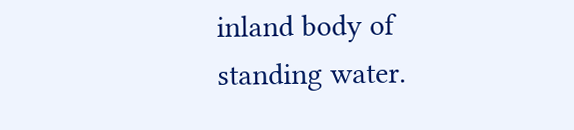inland body of standing water.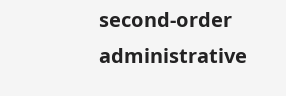second-order administrative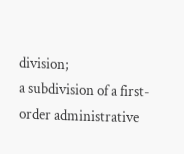division;
a subdivision of a first-order administrative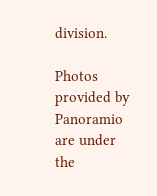division.

Photos provided by Panoramio are under the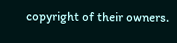copyright of their owners.